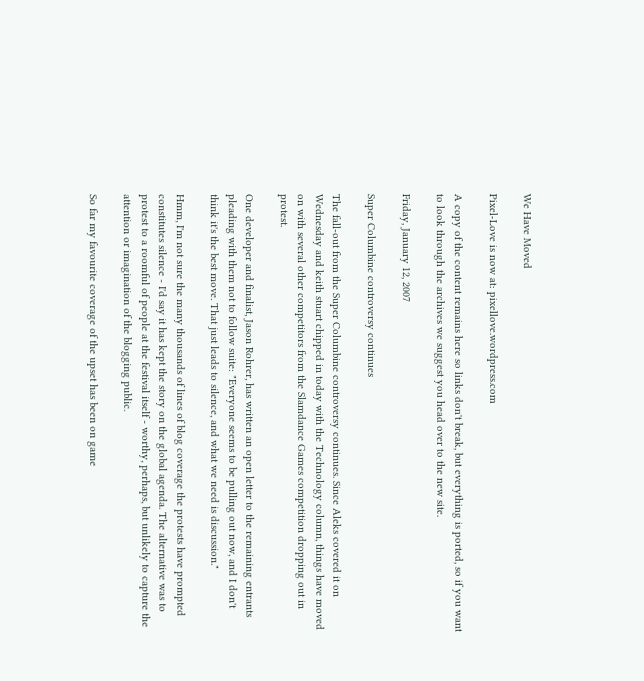We Have Moved

Pixel-Love is now at: pixellove.wordpress.com

A copy of the content remains here so links don't break, but everything is ported, so if you want to look through the archives we suggest you head over to the new site.

Friday, January 12, 2007

Super Columbine controversy continues

The fall-out from the Super Columbine controversy continues. Since Aleks covered it on Wednesday and keith stuart chipped in today with the Technology column, things have moved on with several other competitors from the Slamdance Games competition dropping out in protest.

One developer and finalist, Jason Rohrer, has written an open letter to the remaining entrants pleading with them not to follow suite: "Everyone seems to be pulling out now, and I don't think it's the best move. That just leads to silence, and what we need is discussion."

Hmm, I'm not sure the many thousands of lines of blog coverage the protests have prompted constitutes silence - I'd say it has kept the story on the global agenda. The alternative was to protest to a roomful of people at the festival itself - worthy, perhaps, but unlikely to capture the attention or imagination of the blogging public.

So far my favourite coverage of the upset has been on game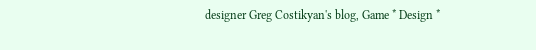designer Greg Costikyan's blog, Game * Design *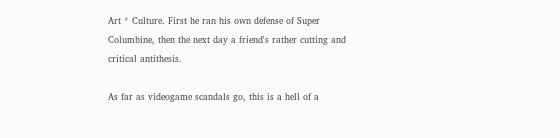Art * Culture. First he ran his own defense of Super Columbine, then the next day a friend's rather cutting and critical antithesis.

As far as videogame scandals go, this is a hell of a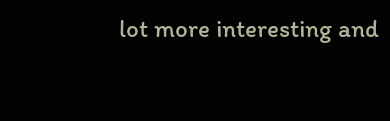lot more interesting and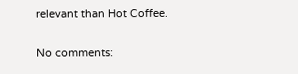relevant than Hot Coffee.

No comments: